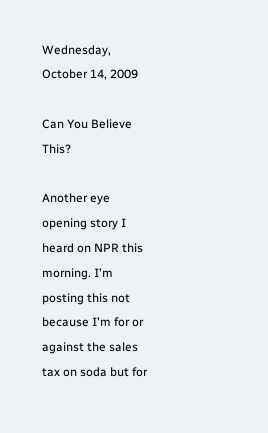Wednesday, October 14, 2009

Can You Believe This?

Another eye opening story I heard on NPR this morning. I'm posting this not because I'm for or against the sales tax on soda but for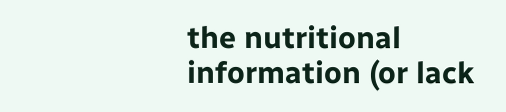the nutritional information (or lack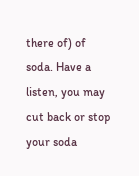there of) of soda. Have a listen, you may cut back or stop your soda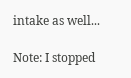intake as well...

Note: I stopped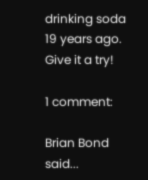drinking soda 19 years ago. Give it a try!

1 comment:

Brian Bond said...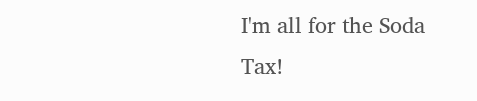I'm all for the Soda Tax!